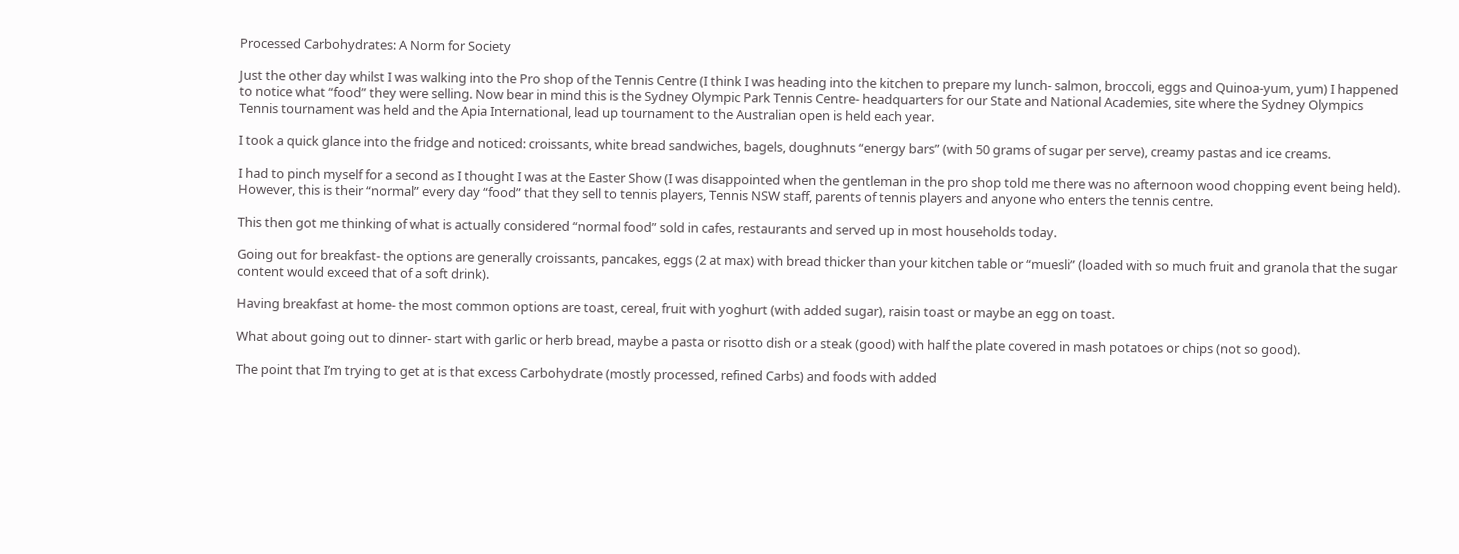Processed Carbohydrates: A Norm for Society

Just the other day whilst I was walking into the Pro shop of the Tennis Centre (I think I was heading into the kitchen to prepare my lunch- salmon, broccoli, eggs and Quinoa-yum, yum) I happened to notice what “food” they were selling. Now bear in mind this is the Sydney Olympic Park Tennis Centre- headquarters for our State and National Academies, site where the Sydney Olympics Tennis tournament was held and the Apia International, lead up tournament to the Australian open is held each year.

I took a quick glance into the fridge and noticed: croissants, white bread sandwiches, bagels, doughnuts “energy bars” (with 50 grams of sugar per serve), creamy pastas and ice creams.

I had to pinch myself for a second as I thought I was at the Easter Show (I was disappointed when the gentleman in the pro shop told me there was no afternoon wood chopping event being held). However, this is their “normal” every day “food” that they sell to tennis players, Tennis NSW staff, parents of tennis players and anyone who enters the tennis centre.

This then got me thinking of what is actually considered “normal food” sold in cafes, restaurants and served up in most households today.

Going out for breakfast- the options are generally croissants, pancakes, eggs (2 at max) with bread thicker than your kitchen table or “muesli” (loaded with so much fruit and granola that the sugar content would exceed that of a soft drink).

Having breakfast at home- the most common options are toast, cereal, fruit with yoghurt (with added sugar), raisin toast or maybe an egg on toast.

What about going out to dinner- start with garlic or herb bread, maybe a pasta or risotto dish or a steak (good) with half the plate covered in mash potatoes or chips (not so good).

The point that I’m trying to get at is that excess Carbohydrate (mostly processed, refined Carbs) and foods with added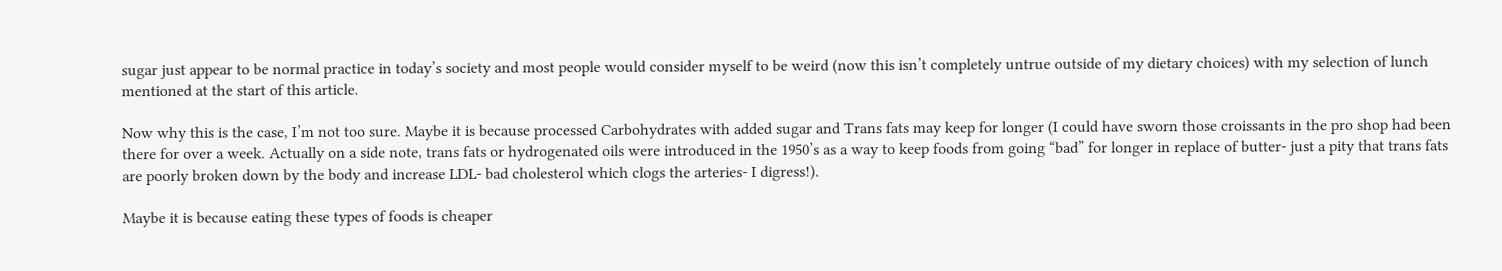sugar just appear to be normal practice in today’s society and most people would consider myself to be weird (now this isn’t completely untrue outside of my dietary choices) with my selection of lunch mentioned at the start of this article.

Now why this is the case, I’m not too sure. Maybe it is because processed Carbohydrates with added sugar and Trans fats may keep for longer (I could have sworn those croissants in the pro shop had been there for over a week. Actually on a side note, trans fats or hydrogenated oils were introduced in the 1950’s as a way to keep foods from going “bad” for longer in replace of butter- just a pity that trans fats are poorly broken down by the body and increase LDL- bad cholesterol which clogs the arteries- I digress!).

Maybe it is because eating these types of foods is cheaper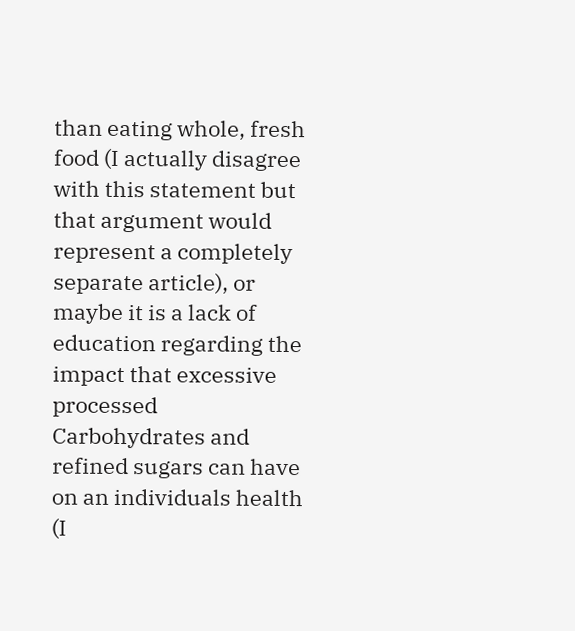than eating whole, fresh food (I actually disagree with this statement but that argument would represent a completely separate article), or maybe it is a lack of education regarding the impact that excessive processed Carbohydrates and refined sugars can have on an individuals health (I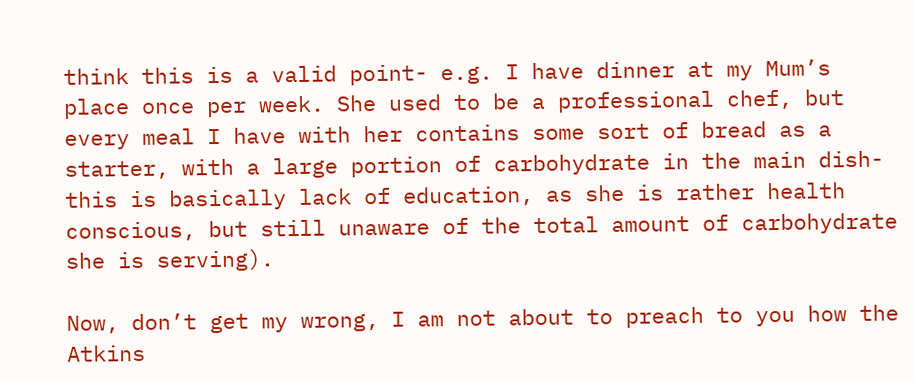think this is a valid point- e.g. I have dinner at my Mum’s place once per week. She used to be a professional chef, but every meal I have with her contains some sort of bread as a starter, with a large portion of carbohydrate in the main dish- this is basically lack of education, as she is rather health conscious, but still unaware of the total amount of carbohydrate she is serving).

Now, don’t get my wrong, I am not about to preach to you how the Atkins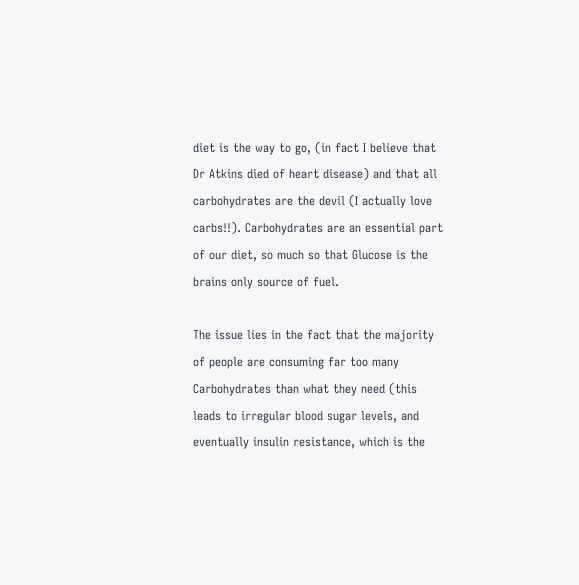diet is the way to go, (in fact I believe that Dr Atkins died of heart disease) and that all carbohydrates are the devil (I actually love carbs!!). Carbohydrates are an essential part of our diet, so much so that Glucose is the brains only source of fuel.

The issue lies in the fact that the majority of people are consuming far too many Carbohydrates than what they need (this leads to irregular blood sugar levels, and eventually insulin resistance, which is the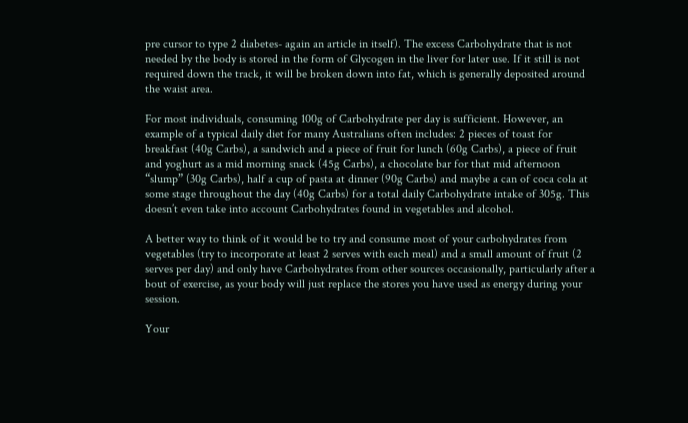pre cursor to type 2 diabetes- again an article in itself). The excess Carbohydrate that is not needed by the body is stored in the form of Glycogen in the liver for later use. If it still is not required down the track, it will be broken down into fat, which is generally deposited around the waist area.

For most individuals, consuming 100g of Carbohydrate per day is sufficient. However, an example of a typical daily diet for many Australians often includes: 2 pieces of toast for breakfast (40g Carbs), a sandwich and a piece of fruit for lunch (60g Carbs), a piece of fruit and yoghurt as a mid morning snack (45g Carbs), a chocolate bar for that mid afternoon “slump” (30g Carbs), half a cup of pasta at dinner (90g Carbs) and maybe a can of coca cola at some stage throughout the day (40g Carbs) for a total daily Carbohydrate intake of 305g. This doesn’t even take into account Carbohydrates found in vegetables and alcohol.

A better way to think of it would be to try and consume most of your carbohydrates from vegetables (try to incorporate at least 2 serves with each meal) and a small amount of fruit (2 serves per day) and only have Carbohydrates from other sources occasionally, particularly after a bout of exercise, as your body will just replace the stores you have used as energy during your session.

Your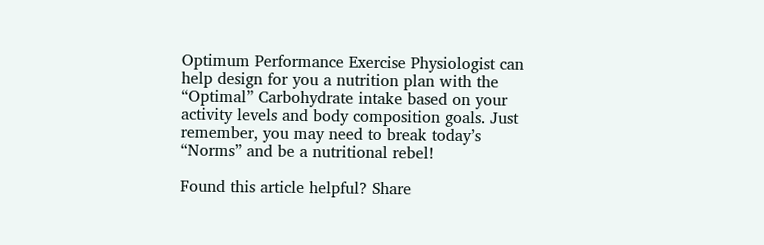Optimum Performance Exercise Physiologist can help design for you a nutrition plan with the “Optimal” Carbohydrate intake based on your activity levels and body composition goals. Just remember, you may need to break today’s “Norms” and be a nutritional rebel!

Found this article helpful? Share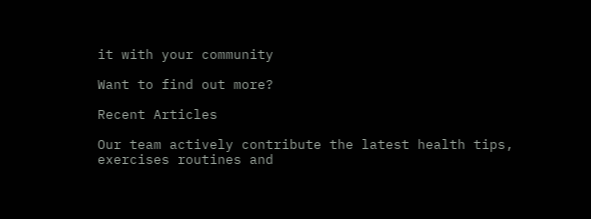it with your community

Want to find out more?

Recent Articles

Our team actively contribute the latest health tips, exercises routines and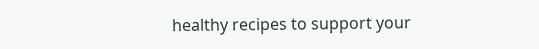healthy recipes to support your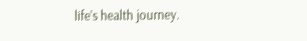life’s health journey.